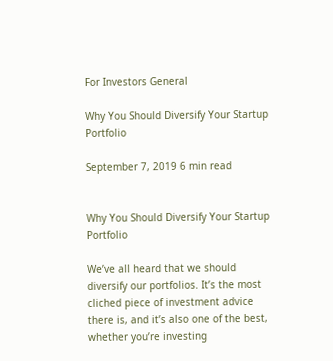For Investors General

Why You Should Diversify Your Startup Portfolio

September 7, 2019 6 min read


Why You Should Diversify Your Startup Portfolio

We’ve all heard that we should diversify our portfolios. It’s the most cliched piece of investment advice there is, and it’s also one of the best, whether you’re investing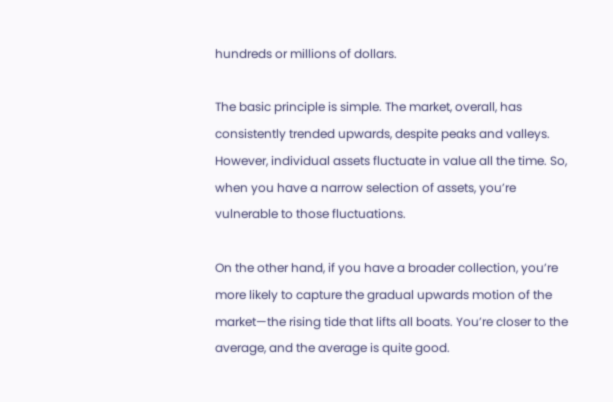hundreds or millions of dollars.

The basic principle is simple. The market, overall, has consistently trended upwards, despite peaks and valleys. However, individual assets fluctuate in value all the time. So, when you have a narrow selection of assets, you’re vulnerable to those fluctuations.

On the other hand, if you have a broader collection, you’re more likely to capture the gradual upwards motion of the market—the rising tide that lifts all boats. You’re closer to the average, and the average is quite good.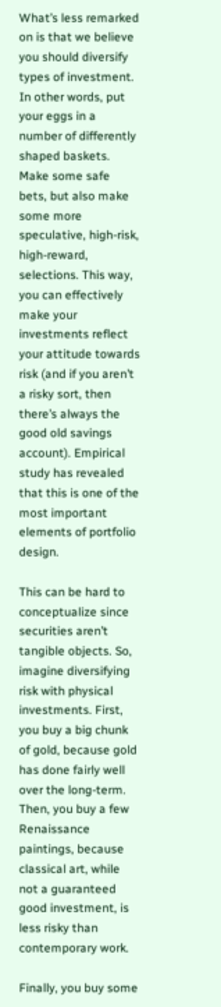What’s less remarked on is that we believe you should diversify types of investment. In other words, put your eggs in a number of differently shaped baskets. Make some safe bets, but also make some more speculative, high-risk, high-reward, selections. This way, you can effectively make your investments reflect your attitude towards risk (and if you aren’t a risky sort, then there’s always the good old savings account). Empirical study has revealed that this is one of the most important elements of portfolio design.

This can be hard to conceptualize since securities aren’t tangible objects. So, imagine diversifying risk with physical investments. First, you buy a big chunk of gold, because gold has done fairly well over the long-term. Then, you buy a few Renaissance paintings, because classical art, while not a guaranteed good investment, is less risky than contemporary work.

Finally, you buy some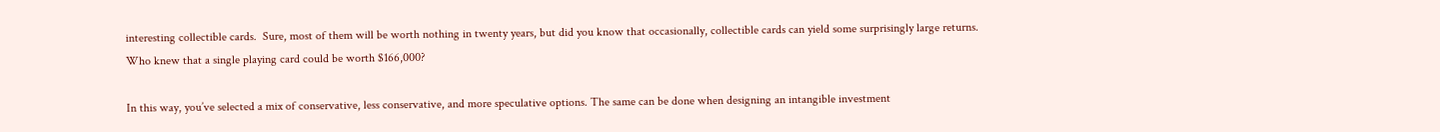interesting collectible cards.  Sure, most of them will be worth nothing in twenty years, but did you know that occasionally, collectible cards can yield some surprisingly large returns. Who knew that a single playing card could be worth $166,000?

In this way, you’ve selected a mix of conservative, less conservative, and more speculative options. The same can be done when designing an intangible investment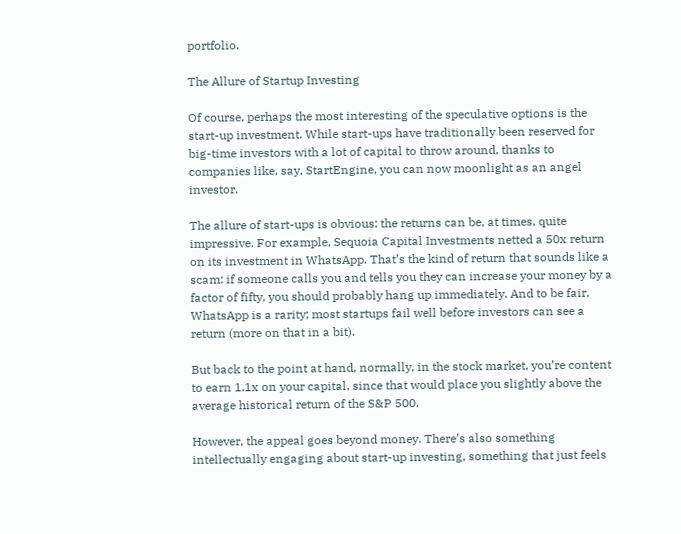portfolio.

The Allure of Startup Investing

Of course, perhaps the most interesting of the speculative options is the start-up investment. While start-ups have traditionally been reserved for big-time investors with a lot of capital to throw around, thanks to companies like, say, StartEngine, you can now moonlight as an angel investor.

The allure of start-ups is obvious: the returns can be, at times, quite impressive. For example, Sequoia Capital Investments netted a 50x return on its investment in WhatsApp. That’s the kind of return that sounds like a scam: if someone calls you and tells you they can increase your money by a factor of fifty, you should probably hang up immediately. And to be fair, WhatsApp is a rarity; most startups fail well before investors can see a return (more on that in a bit).

But back to the point at hand, normally, in the stock market, you’re content to earn 1.1x on your capital, since that would place you slightly above the average historical return of the S&P 500.

However, the appeal goes beyond money. There’s also something intellectually engaging about start-up investing, something that just feels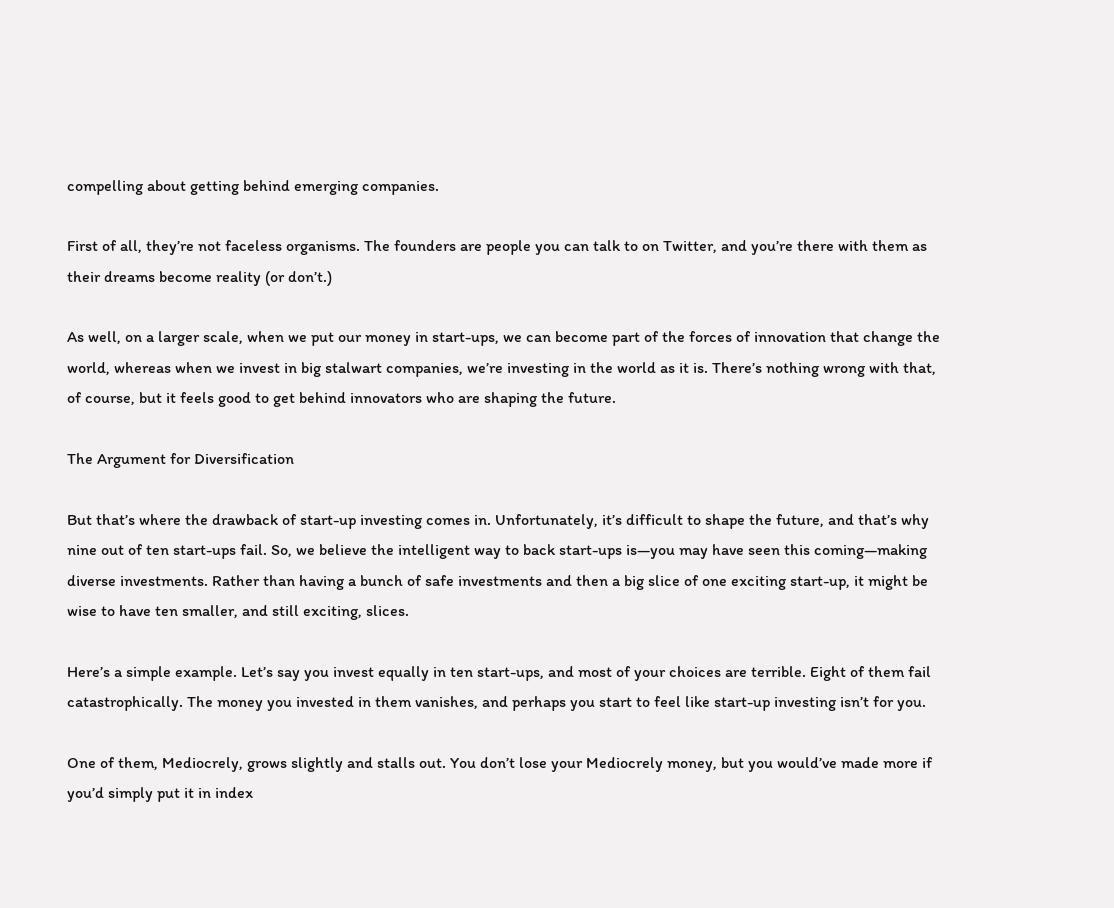compelling about getting behind emerging companies.

First of all, they’re not faceless organisms. The founders are people you can talk to on Twitter, and you’re there with them as their dreams become reality (or don’t.)

As well, on a larger scale, when we put our money in start-ups, we can become part of the forces of innovation that change the world, whereas when we invest in big stalwart companies, we’re investing in the world as it is. There’s nothing wrong with that, of course, but it feels good to get behind innovators who are shaping the future.

The Argument for Diversification

But that’s where the drawback of start-up investing comes in. Unfortunately, it’s difficult to shape the future, and that’s why nine out of ten start-ups fail. So, we believe the intelligent way to back start-ups is—you may have seen this coming—making diverse investments. Rather than having a bunch of safe investments and then a big slice of one exciting start-up, it might be wise to have ten smaller, and still exciting, slices.

Here’s a simple example. Let’s say you invest equally in ten start-ups, and most of your choices are terrible. Eight of them fail catastrophically. The money you invested in them vanishes, and perhaps you start to feel like start-up investing isn’t for you.

One of them, Mediocrely, grows slightly and stalls out. You don’t lose your Mediocrely money, but you would’ve made more if you’d simply put it in index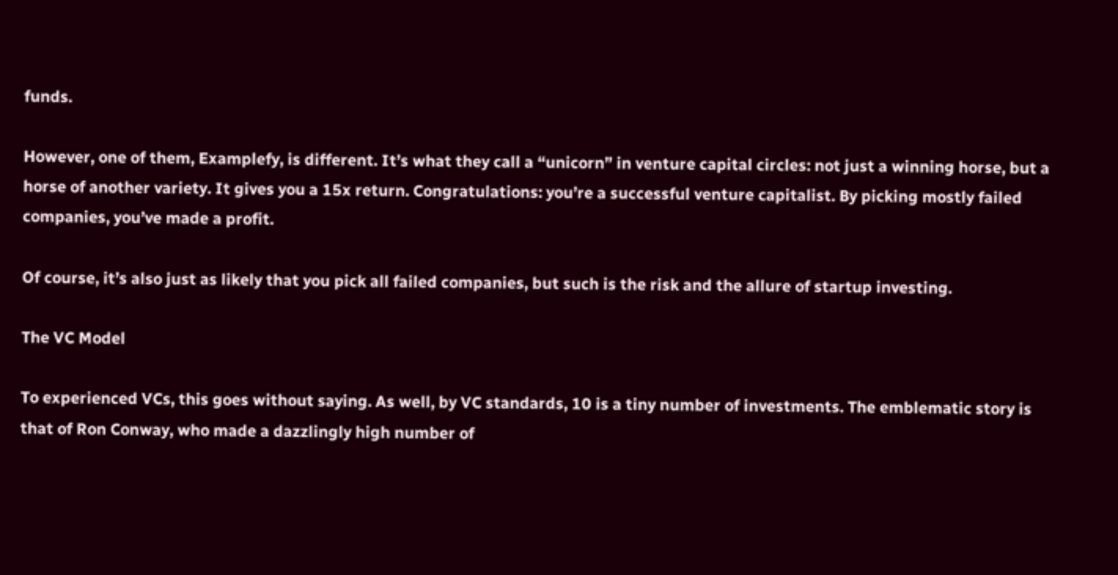funds.

However, one of them, Examplefy, is different. It’s what they call a “unicorn” in venture capital circles: not just a winning horse, but a horse of another variety. It gives you a 15x return. Congratulations: you’re a successful venture capitalist. By picking mostly failed companies, you’ve made a profit.

Of course, it’s also just as likely that you pick all failed companies, but such is the risk and the allure of startup investing.

The VC Model

To experienced VCs, this goes without saying. As well, by VC standards, 10 is a tiny number of investments. The emblematic story is that of Ron Conway, who made a dazzlingly high number of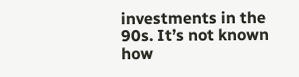investments in the 90s. It’s not known how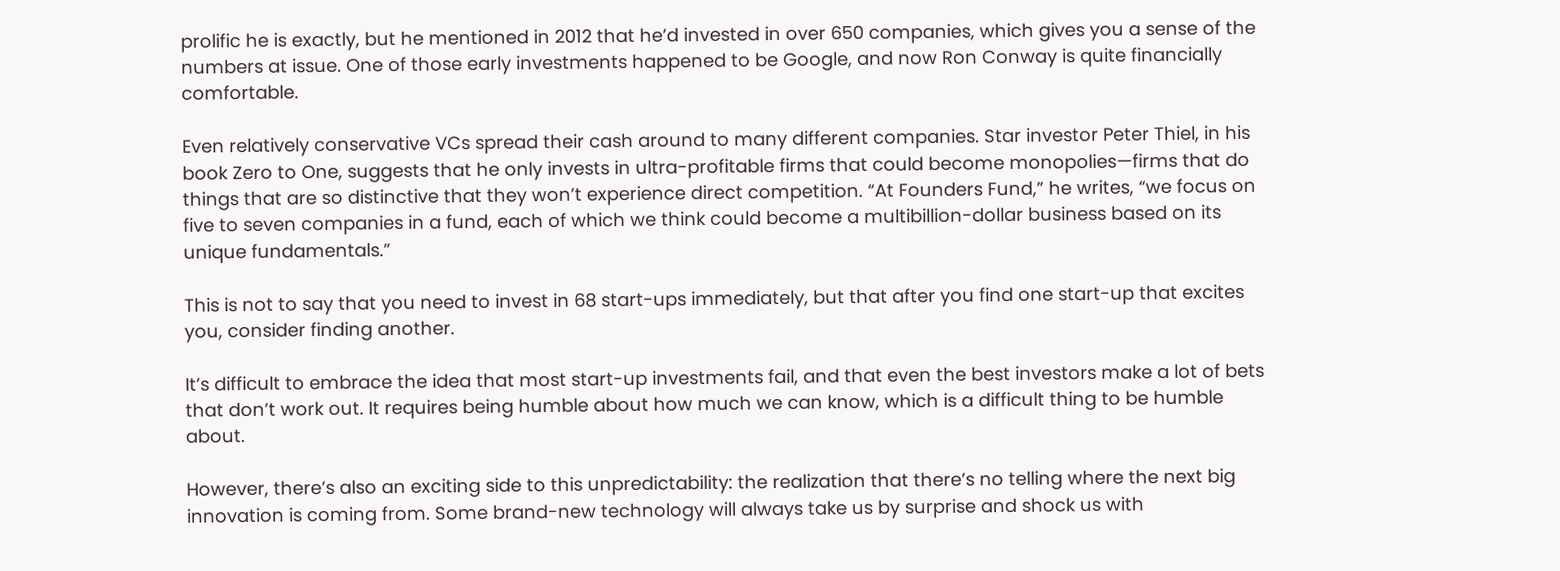prolific he is exactly, but he mentioned in 2012 that he’d invested in over 650 companies, which gives you a sense of the numbers at issue. One of those early investments happened to be Google, and now Ron Conway is quite financially comfortable.

Even relatively conservative VCs spread their cash around to many different companies. Star investor Peter Thiel, in his book Zero to One, suggests that he only invests in ultra-profitable firms that could become monopolies—firms that do things that are so distinctive that they won’t experience direct competition. “At Founders Fund,” he writes, “we focus on five to seven companies in a fund, each of which we think could become a multibillion-dollar business based on its unique fundamentals.”

This is not to say that you need to invest in 68 start-ups immediately, but that after you find one start-up that excites you, consider finding another.

It’s difficult to embrace the idea that most start-up investments fail, and that even the best investors make a lot of bets that don’t work out. It requires being humble about how much we can know, which is a difficult thing to be humble about.

However, there’s also an exciting side to this unpredictability: the realization that there’s no telling where the next big innovation is coming from. Some brand-new technology will always take us by surprise and shock us with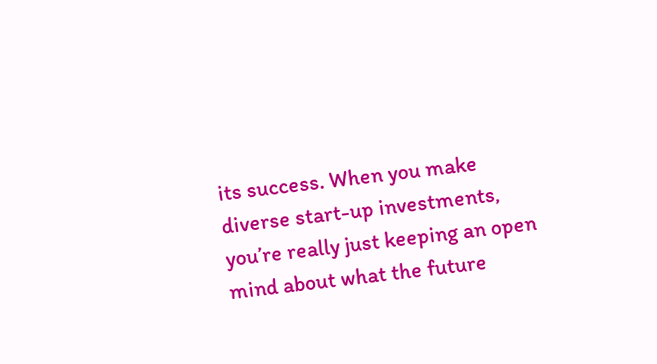its success. When you make diverse start-up investments, you’re really just keeping an open mind about what the future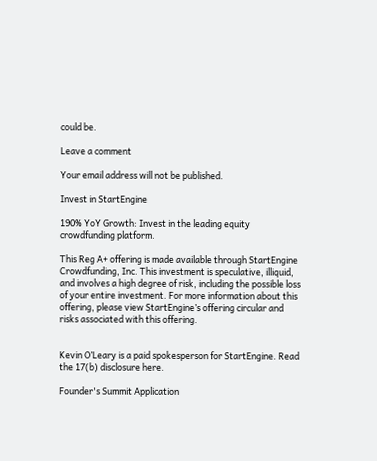could be.

Leave a comment

Your email address will not be published.

Invest in StartEngine

190% YoY Growth: Invest in the leading equity crowdfunding platform.

This Reg A+ offering is made available through StartEngine Crowdfunding, Inc. This investment is speculative, illiquid, and involves a high degree of risk, including the possible loss of your entire investment. For more information about this offering, please view StartEngine’s offering circular and risks associated with this offering.


Kevin O’Leary is a paid spokesperson for StartEngine. Read the 17(b) disclosure here.

Founder's Summit Application